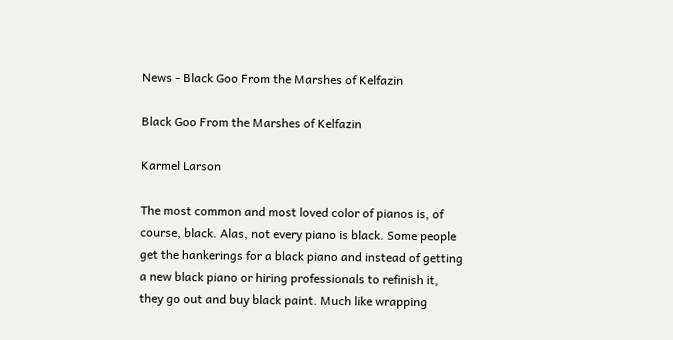News - Black Goo From the Marshes of Kelfazin

Black Goo From the Marshes of Kelfazin

Karmel Larson

The most common and most loved color of pianos is, of course, black. Alas, not every piano is black. Some people get the hankerings for a black piano and instead of getting a new black piano or hiring professionals to refinish it, they go out and buy black paint. Much like wrapping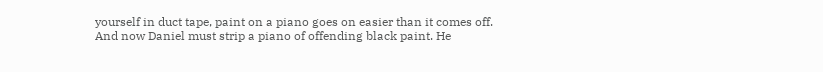yourself in duct tape, paint on a piano goes on easier than it comes off. And now Daniel must strip a piano of offending black paint. He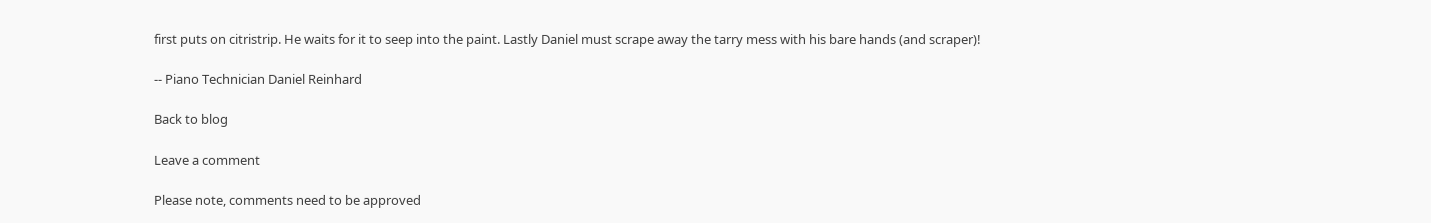first puts on citristrip. He waits for it to seep into the paint. Lastly Daniel must scrape away the tarry mess with his bare hands (and scraper)!

-- Piano Technician Daniel Reinhard

Back to blog

Leave a comment

Please note, comments need to be approved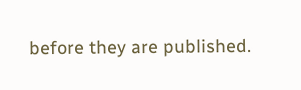before they are published.